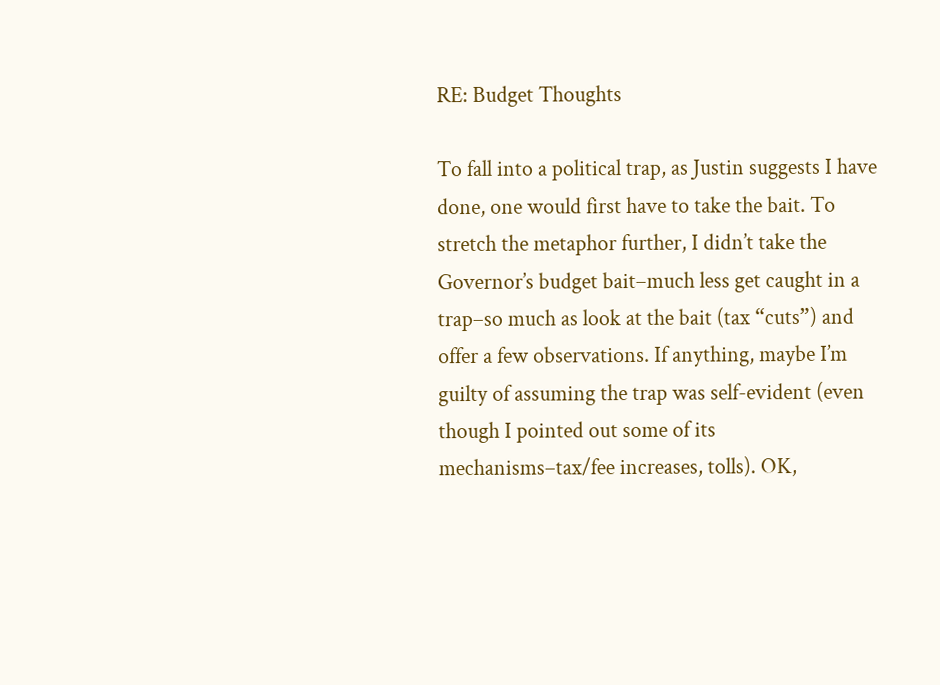RE: Budget Thoughts

To fall into a political trap, as Justin suggests I have done, one would first have to take the bait. To stretch the metaphor further, I didn’t take the Governor’s budget bait–much less get caught in a trap–so much as look at the bait (tax “cuts”) and offer a few observations. If anything, maybe I’m guilty of assuming the trap was self-evident (even though I pointed out some of its mechanisms–tax/fee increases, tolls). OK,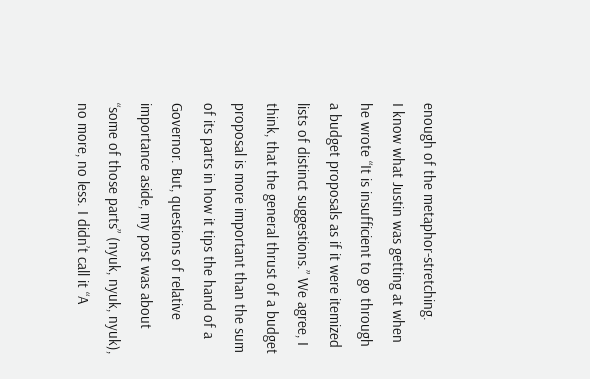enough of the metaphor-stretching.
I know what Justin was getting at when he wrote “It is insufficient to go through a budget proposals as if it were itemized lists of distinct suggestions.” We agree, I think, that the general thrust of a budget proposal is more important than the sum of its parts in how it tips the hand of a Governor. But, questions of relative importance aside, my post was about “some of those parts” (nyuk, nyuk, nyuk), no more, no less. I didn’t call it “A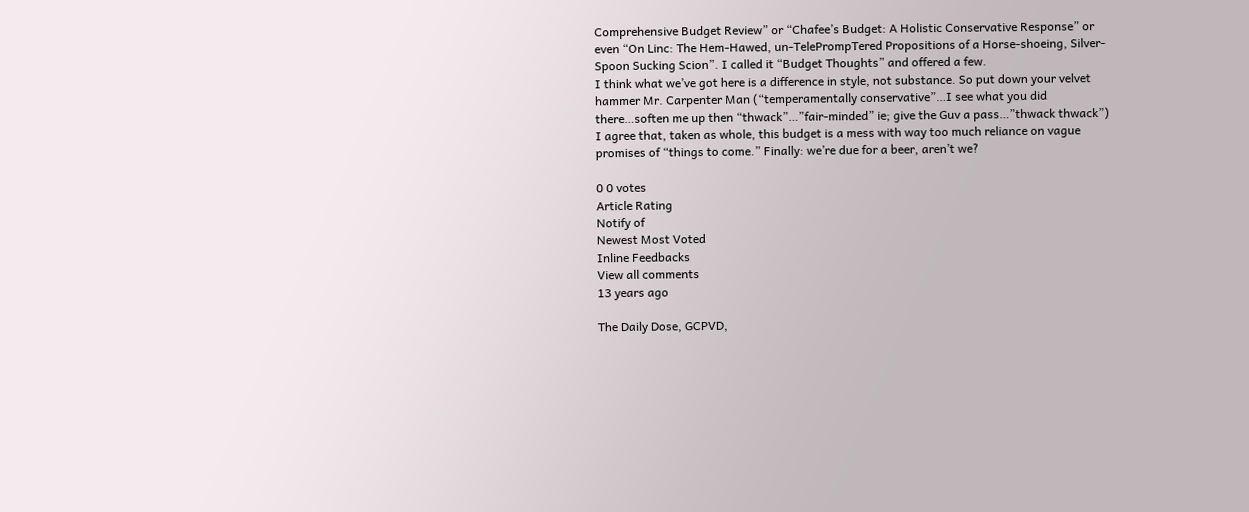Comprehensive Budget Review” or “Chafee’s Budget: A Holistic Conservative Response” or even “On Linc: The Hem-Hawed, un-TelePrompTered Propositions of a Horse-shoeing, Silver-Spoon Sucking Scion”. I called it “Budget Thoughts” and offered a few.
I think what we’ve got here is a difference in style, not substance. So put down your velvet hammer Mr. Carpenter Man (“temperamentally conservative”…I see what you did there…soften me up then “thwack”…”fair-minded” ie; give the Guv a pass…”thwack thwack”) I agree that, taken as whole, this budget is a mess with way too much reliance on vague promises of “things to come.” Finally: we’re due for a beer, aren’t we?

0 0 votes
Article Rating
Notify of
Newest Most Voted
Inline Feedbacks
View all comments
13 years ago

The Daily Dose, GCPVD,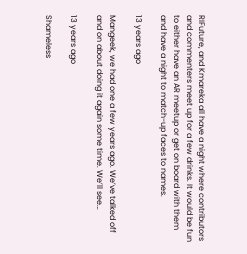RIFuture, and Kmareka all have a night where contributors and commenters meet up for a few drinks. It would be fun to either have an AR meetup or get on board with them and have a night to match-up faces to names.

13 years ago

Mangeek, we had one a few years ago. We’ve talked off and on about doing it again some time. We’ll see…

13 years ago

Shameless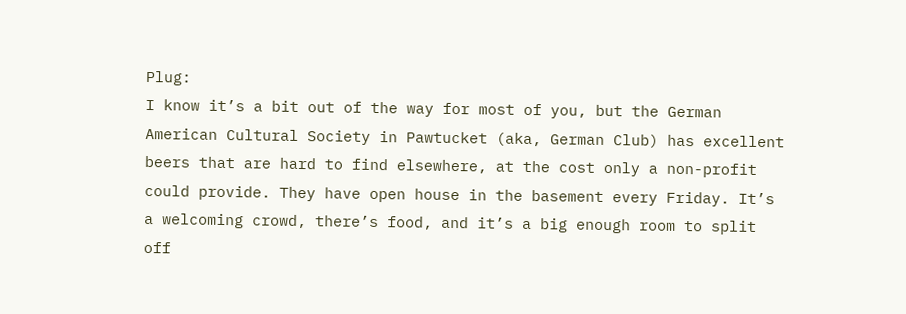Plug:
I know it’s a bit out of the way for most of you, but the German American Cultural Society in Pawtucket (aka, German Club) has excellent beers that are hard to find elsewhere, at the cost only a non-profit could provide. They have open house in the basement every Friday. It’s a welcoming crowd, there’s food, and it’s a big enough room to split off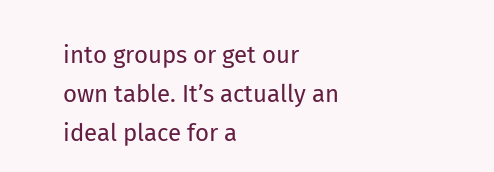into groups or get our own table. It’s actually an ideal place for a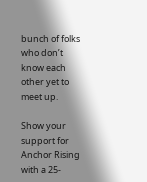bunch of folks who don’t know each other yet to meet up.

Show your support for Anchor Rising with a 25-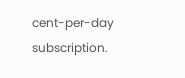cent-per-day subscription.